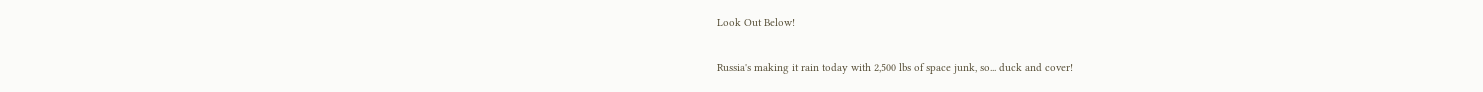Look Out Below!

Russia's making it rain today with 2,500 lbs of space junk, so... duck and cover!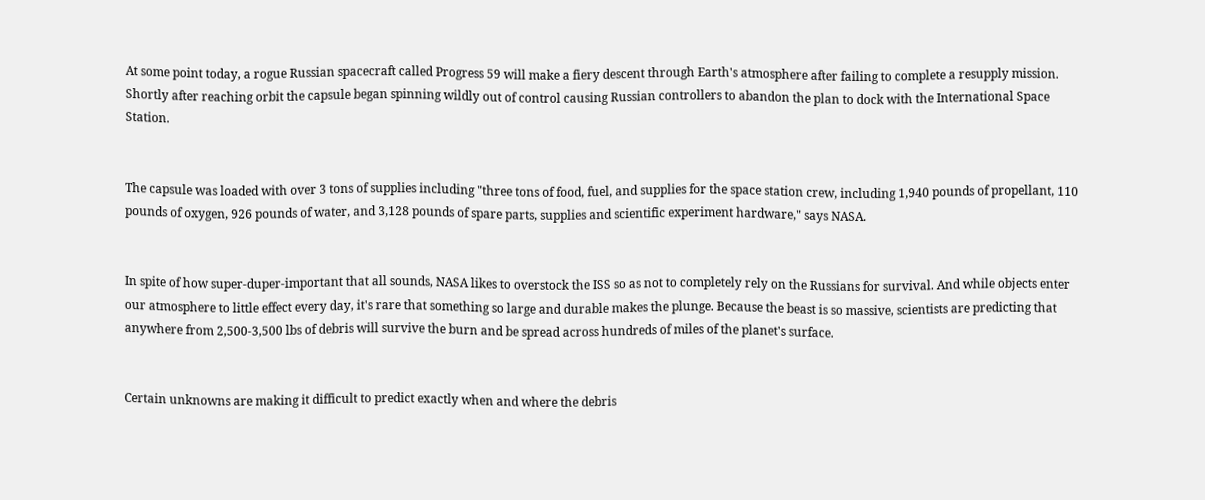At some point today, a rogue Russian spacecraft called Progress 59 will make a fiery descent through Earth's atmosphere after failing to complete a resupply mission. Shortly after reaching orbit the capsule began spinning wildly out of control causing Russian controllers to abandon the plan to dock with the International Space Station.


The capsule was loaded with over 3 tons of supplies including "three tons of food, fuel, and supplies for the space station crew, including 1,940 pounds of propellant, 110 pounds of oxygen, 926 pounds of water, and 3,128 pounds of spare parts, supplies and scientific experiment hardware," says NASA.


In spite of how super-duper-important that all sounds, NASA likes to overstock the ISS so as not to completely rely on the Russians for survival. And while objects enter our atmosphere to little effect every day, it's rare that something so large and durable makes the plunge. Because the beast is so massive, scientists are predicting that anywhere from 2,500-3,500 lbs of debris will survive the burn and be spread across hundreds of miles of the planet's surface.


Certain unknowns are making it difficult to predict exactly when and where the debris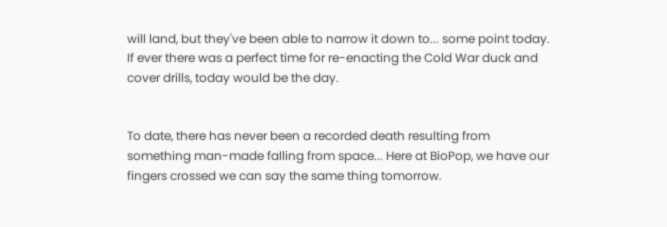will land, but they've been able to narrow it down to... some point today. If ever there was a perfect time for re-enacting the Cold War duck and cover drills, today would be the day.


To date, there has never been a recorded death resulting from something man-made falling from space... Here at BioPop, we have our fingers crossed we can say the same thing tomorrow.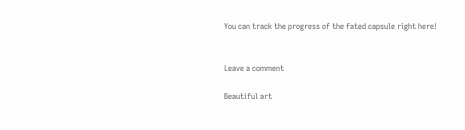You can track the progress of the fated capsule right here!


Leave a comment

Beautiful art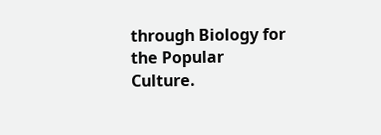through Biology for the Popular Culture.